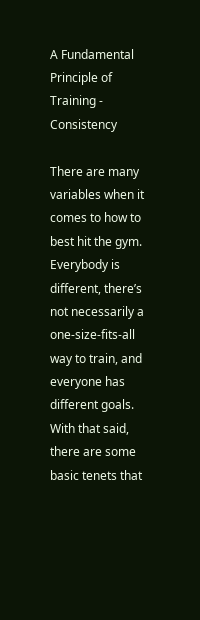A Fundamental Principle of Training - Consistency

There are many variables when it comes to how to best hit the gym.  Everybody is different, there’s not necessarily a one-size-fits-all way to train, and everyone has different goals.  With that said, there are some basic tenets that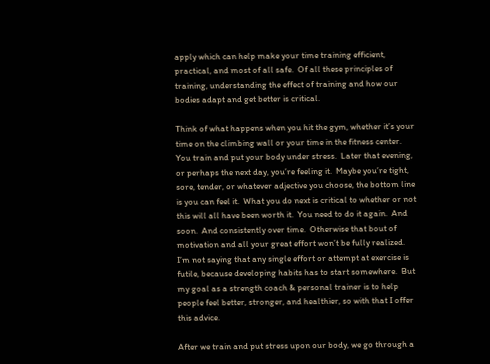apply which can help make your time training efficient, practical, and most of all safe.  Of all these principles of training, understanding the effect of training and how our bodies adapt and get better is critical.

Think of what happens when you hit the gym, whether it’s your time on the climbing wall or your time in the fitness center.  You train and put your body under stress.  Later that evening, or perhaps the next day, you’re feeling it.  Maybe you’re tight, sore, tender, or whatever adjective you choose, the bottom line is you can feel it.  What you do next is critical to whether or not this will all have been worth it.  You need to do it again.  And soon.  And consistently over time.  Otherwise that bout of motivation and all your great effort won’t be fully realized.  I’m not saying that any single effort or attempt at exercise is futile, because developing habits has to start somewhere.  But my goal as a strength coach & personal trainer is to help people feel better, stronger, and healthier, so with that I offer this advice.

After we train and put stress upon our body, we go through a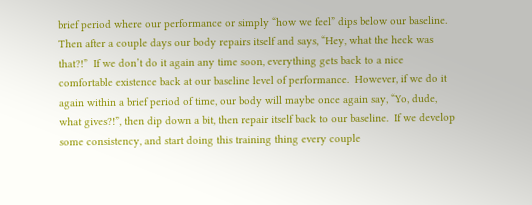brief period where our performance or simply “how we feel” dips below our baseline.  Then after a couple days our body repairs itself and says, “Hey, what the heck was that?!”  If we don’t do it again any time soon, everything gets back to a nice comfortable existence back at our baseline level of performance.  However, if we do it again within a brief period of time, our body will maybe once again say, “Yo, dude, what gives?!”, then dip down a bit, then repair itself back to our baseline.  If we develop some consistency, and start doing this training thing every couple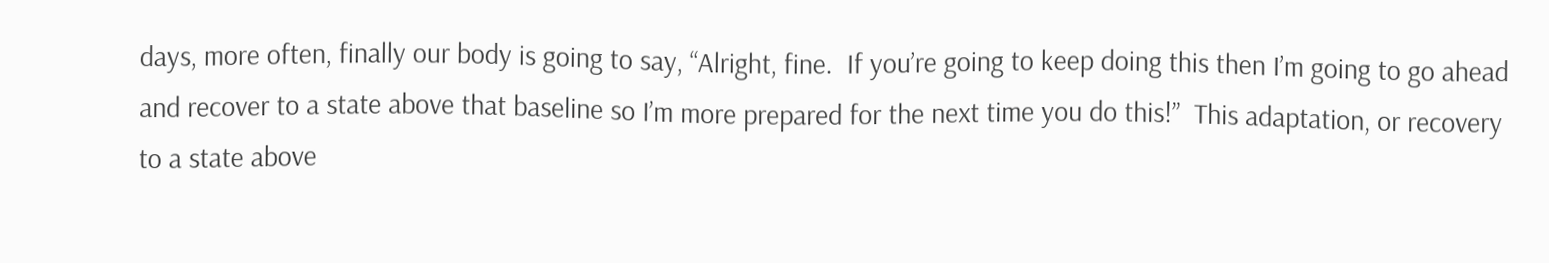days, more often, finally our body is going to say, “Alright, fine.  If you’re going to keep doing this then I’m going to go ahead and recover to a state above that baseline so I’m more prepared for the next time you do this!”  This adaptation, or recovery to a state above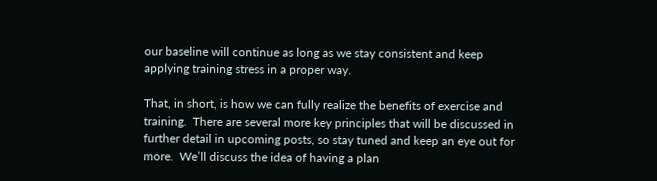our baseline will continue as long as we stay consistent and keep applying training stress in a proper way.

That, in short, is how we can fully realize the benefits of exercise and training.  There are several more key principles that will be discussed in further detail in upcoming posts, so stay tuned and keep an eye out for more.  We’ll discuss the idea of having a plan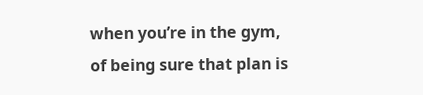when you’re in the gym, of being sure that plan is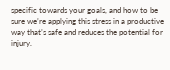specific towards your goals, and how to be sure we’re applying this stress in a productive way that’s safe and reduces the potential for injury.